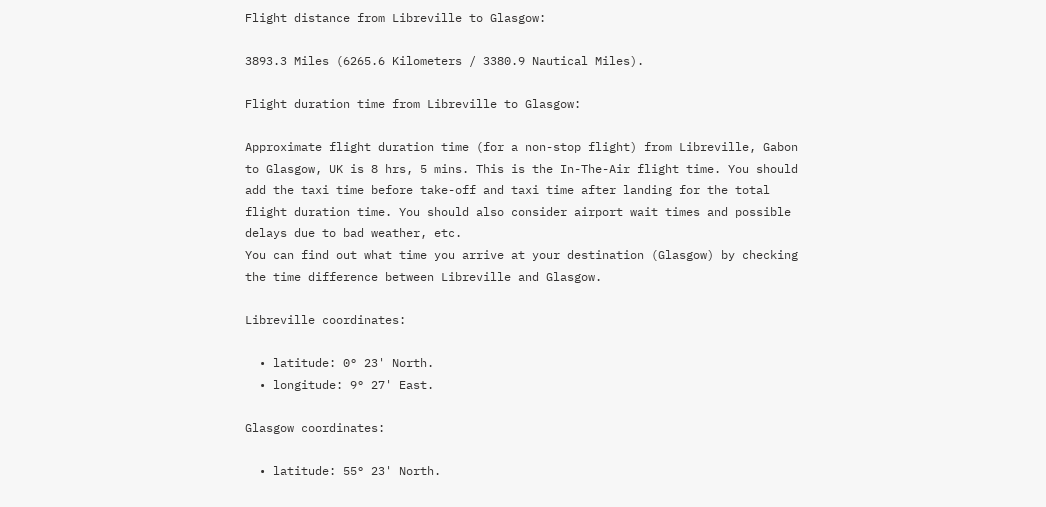Flight distance from Libreville to Glasgow:

3893.3 Miles (6265.6 Kilometers / 3380.9 Nautical Miles).

Flight duration time from Libreville to Glasgow:

Approximate flight duration time (for a non-stop flight) from Libreville, Gabon to Glasgow, UK is 8 hrs, 5 mins. This is the In-The-Air flight time. You should add the taxi time before take-off and taxi time after landing for the total flight duration time. You should also consider airport wait times and possible delays due to bad weather, etc.
You can find out what time you arrive at your destination (Glasgow) by checking the time difference between Libreville and Glasgow.

Libreville coordinates:

  • latitude: 0° 23' North.
  • longitude: 9° 27' East.

Glasgow coordinates:

  • latitude: 55° 23' North.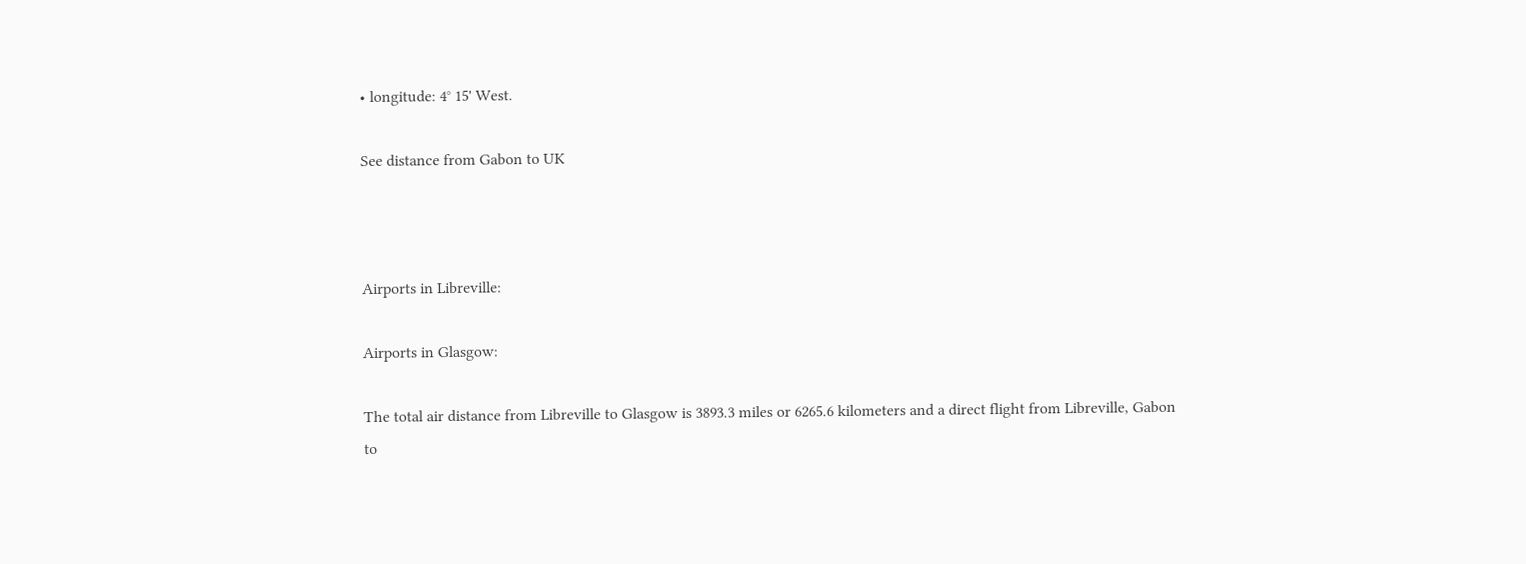• longitude: 4° 15' West.

See distance from Gabon to UK



Airports in Libreville:

Airports in Glasgow:

The total air distance from Libreville to Glasgow is 3893.3 miles or 6265.6 kilometers and a direct flight from Libreville, Gabon to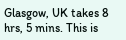Glasgow, UK takes 8 hrs, 5 mins. This is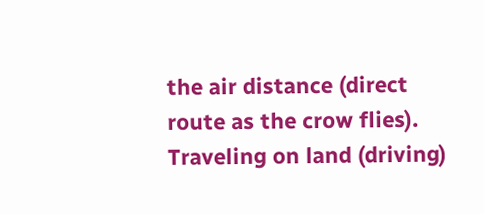the air distance (direct route as the crow flies). Traveling on land (driving)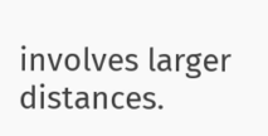involves larger distances.